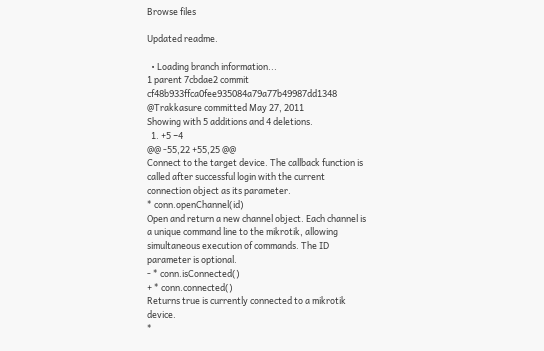Browse files

Updated readme.

  • Loading branch information...
1 parent 7cbdae2 commit cf48b933ffca0fee935084a79a77b49987dd1348 @Trakkasure committed May 27, 2011
Showing with 5 additions and 4 deletions.
  1. +5 −4
@@ -55,22 +55,25 @@
Connect to the target device. The callback function is called after successful login with the current connection object as its parameter.
* conn.openChannel(id)
Open and return a new channel object. Each channel is a unique command line to the mikrotik, allowing simultaneous execution of commands. The ID parameter is optional.
- * conn.isConnected()
+ * conn.connected()
Returns true is currently connected to a mikrotik device.
*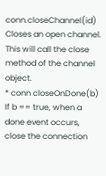conn.closeChannel(id)
Closes an open channel. This will call the close method of the channel object.
* conn closeOnDone(b)
If b == true, when a done event occurs, close the connection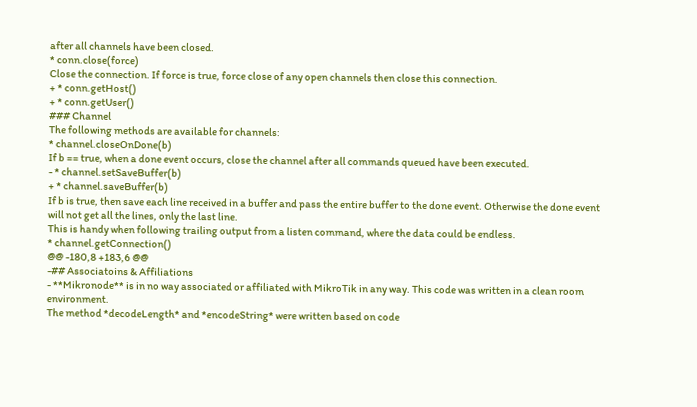after all channels have been closed.
* conn.close(force)
Close the connection. If force is true, force close of any open channels then close this connection.
+ * conn.getHost()
+ * conn.getUser()
### Channel
The following methods are available for channels:
* channel.closeOnDone(b)
If b == true, when a done event occurs, close the channel after all commands queued have been executed.
- * channel.setSaveBuffer(b)
+ * channel.saveBuffer(b)
If b is true, then save each line received in a buffer and pass the entire buffer to the done event. Otherwise the done event will not get all the lines, only the last line.
This is handy when following trailing output from a listen command, where the data could be endless.
* channel.getConnection()
@@ -180,8 +183,6 @@
-## Associatoins & Affiliations
- **Mikronode** is in no way associated or affiliated with MikroTik in any way. This code was written in a clean room environment.
The method *decodeLength* and *encodeString* were written based on code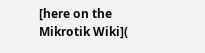[here on the Mikrotik Wiki](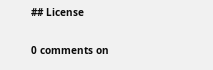## License

0 comments on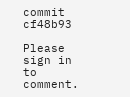commit cf48b93

Please sign in to comment.